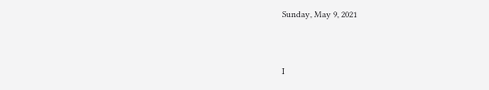Sunday, May 9, 2021


I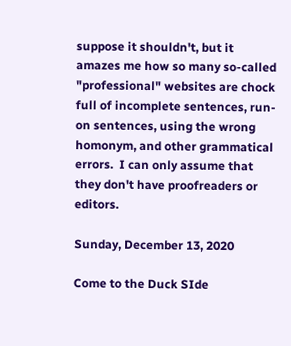suppose it shouldn't, but it amazes me how so many so-called "professional" websites are chock full of incomplete sentences, run-on sentences, using the wrong homonym, and other grammatical errors.  I can only assume that they don't have proofreaders or editors.

Sunday, December 13, 2020

Come to the Duck SIde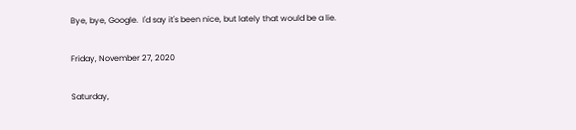Bye, bye, Google.  I'd say it's been nice, but lately that would be a lie.

Friday, November 27, 2020

Saturday,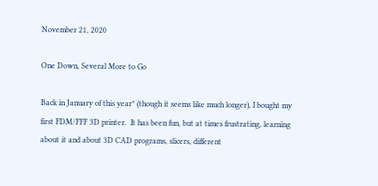November 21, 2020

One Down, Several More to Go

Back in January of this year* (though it seems like much longer), I bought my first FDM/FFF 3D printer.  It has been fun, but at times frustrating, learning about it and about 3D CAD programs, slicers, different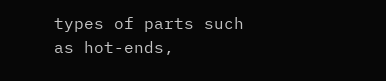types of parts such as hot-ends,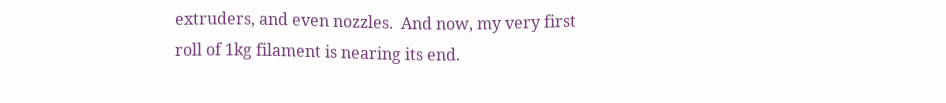extruders, and even nozzles.  And now, my very first roll of 1kg filament is nearing its end.